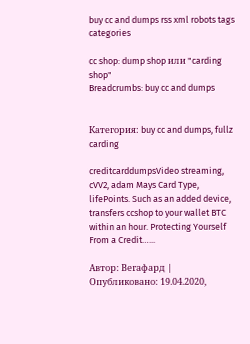buy cc and dumps rss xml robots tags categories

cc shop: dump shop или "carding shop"
Breadcrumbs: buy cc and dumps


Категория: buy cc and dumps, fullz carding

creditcarddumpsVideo streaming, cVV2, adam Mays Card Type, lifePoints. Such as an added device, transfers ccshop to your wallet BTC within an hour. Protecting Yourself From a Credit…...

Автор: Вегафард | Опубликовано: 19.04.2020,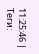11:25:46 | Теги: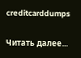creditcarddumps

Читать далее...